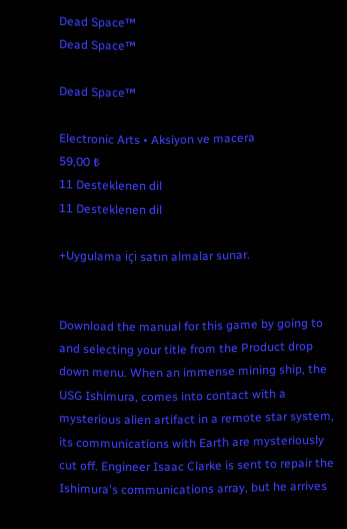Dead Space™
Dead Space™

Dead Space™

Electronic Arts • Aksiyon ve macera
59,00 ₺
11 Desteklenen dil
11 Desteklenen dil

+Uygulama içi satın almalar sunar.


Download the manual for this game by going to and selecting your title from the Product drop down menu. When an immense mining ship, the USG Ishimura, comes into contact with a mysterious alien artifact in a remote star system, its communications with Earth are mysteriously cut off. Engineer Isaac Clarke is sent to repair the Ishimura's communications array, but he arrives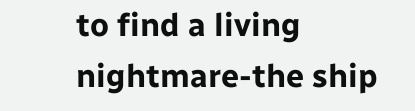to find a living nightmare-the ship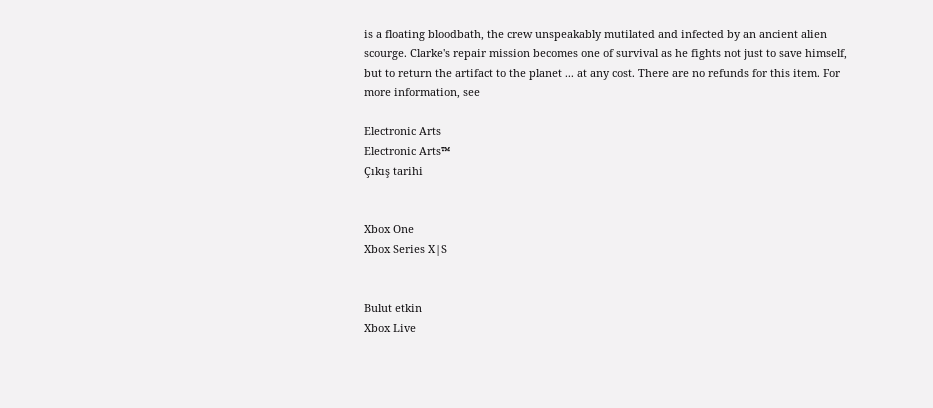is a floating bloodbath, the crew unspeakably mutilated and infected by an ancient alien scourge. Clarke's repair mission becomes one of survival as he fights not just to save himself, but to return the artifact to the planet ... at any cost. There are no refunds for this item. For more information, see

Electronic Arts
Electronic Arts™
Çıkış tarihi


Xbox One
Xbox Series X|S


Bulut etkin
Xbox Live